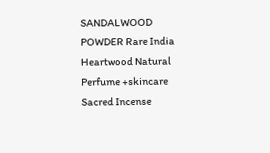SANDALWOOD POWDER Rare India Heartwood Natural Perfume +skincare Sacred Incense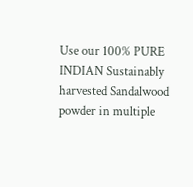Use our 100% PURE INDIAN Sustainably harvested Sandalwood powder in multiple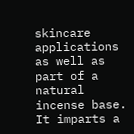skincare applications as well as part of a natural incense base. It imparts a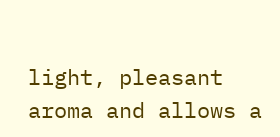light, pleasant aroma and allows a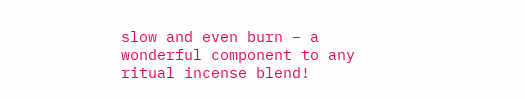slow and even burn – a wonderful component to any ritual incense blend!